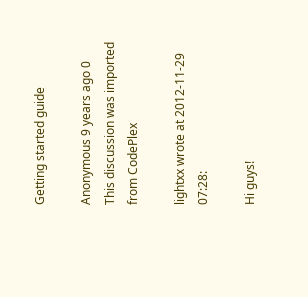Getting started guide

Anonymous 9 years ago 0
This discussion was imported from CodePlex

lightxx wrote at 2012-11-29 07:28:

Hi guys!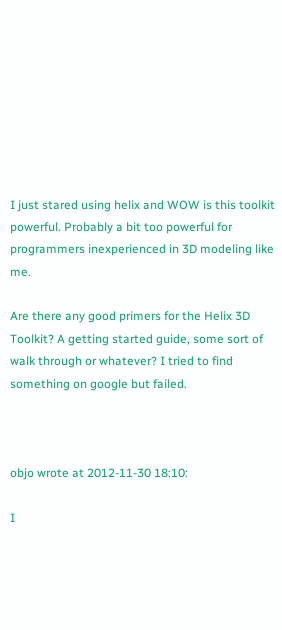I just stared using helix and WOW is this toolkit powerful. Probably a bit too powerful for programmers inexperienced in 3D modeling like me.

Are there any good primers for the Helix 3D Toolkit? A getting started guide, some sort of walk through or whatever? I tried to find something on google but failed.



objo wrote at 2012-11-30 18:10:

I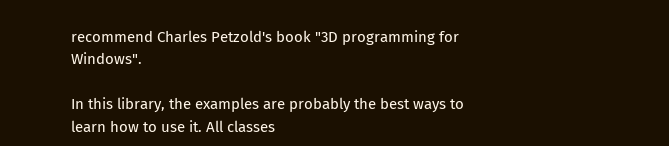recommend Charles Petzold's book "3D programming for Windows".

In this library, the examples are probably the best ways to learn how to use it. All classes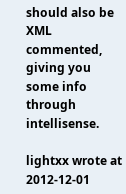should also be XML commented, giving you some info through intellisense.

lightxx wrote at 2012-12-01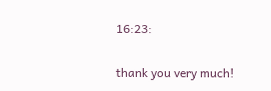16:23:

thank you very much!